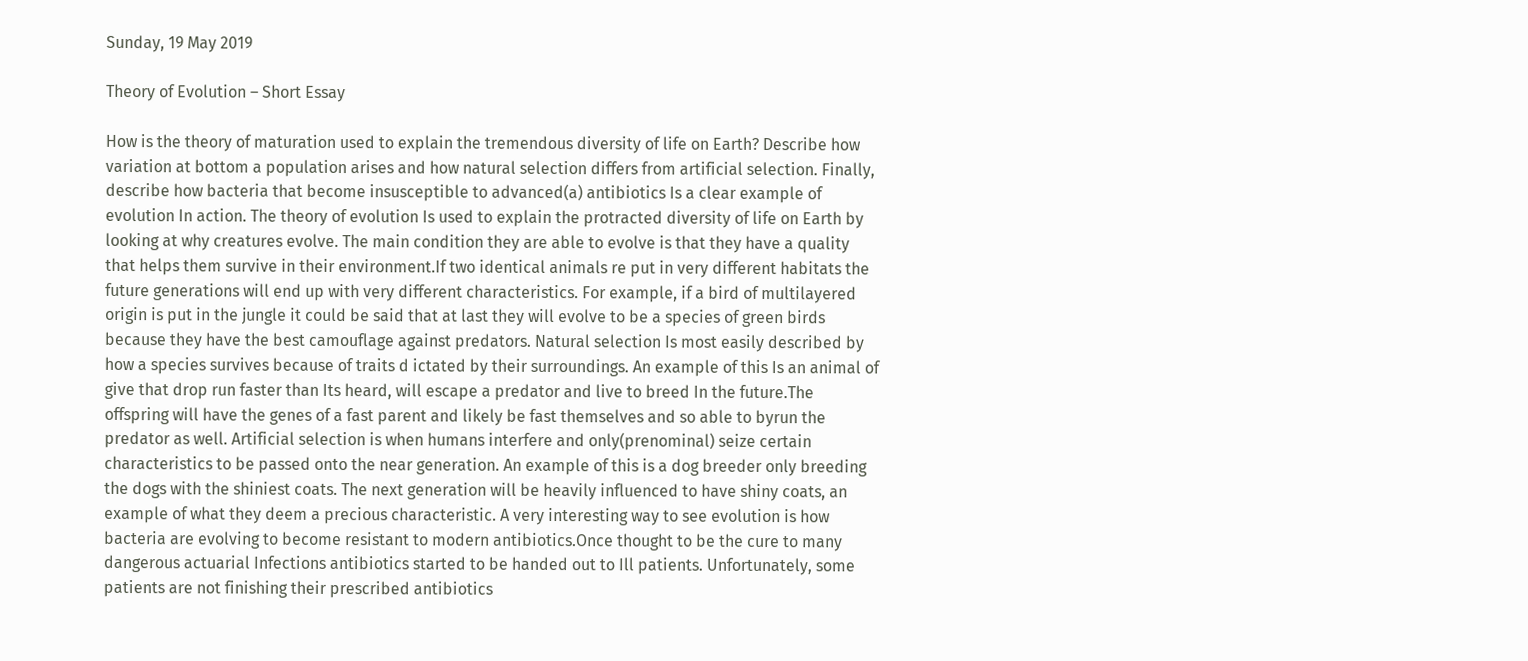Sunday, 19 May 2019

Theory of Evolution – Short Essay

How is the theory of maturation used to explain the tremendous diversity of life on Earth? Describe how variation at bottom a population arises and how natural selection differs from artificial selection. Finally, describe how bacteria that become insusceptible to advanced(a) antibiotics Is a clear example of evolution In action. The theory of evolution Is used to explain the protracted diversity of life on Earth by looking at why creatures evolve. The main condition they are able to evolve is that they have a quality that helps them survive in their environment.If two identical animals re put in very different habitats the future generations will end up with very different characteristics. For example, if a bird of multilayered origin is put in the jungle it could be said that at last they will evolve to be a species of green birds because they have the best camouflage against predators. Natural selection Is most easily described by how a species survives because of traits d ictated by their surroundings. An example of this Is an animal of give that drop run faster than Its heard, will escape a predator and live to breed In the future.The offspring will have the genes of a fast parent and likely be fast themselves and so able to byrun the predator as well. Artificial selection is when humans interfere and only(prenominal) seize certain characteristics to be passed onto the near generation. An example of this is a dog breeder only breeding the dogs with the shiniest coats. The next generation will be heavily influenced to have shiny coats, an example of what they deem a precious characteristic. A very interesting way to see evolution is how bacteria are evolving to become resistant to modern antibiotics.Once thought to be the cure to many dangerous actuarial Infections antibiotics started to be handed out to Ill patients. Unfortunately, some patients are not finishing their prescribed antibiotics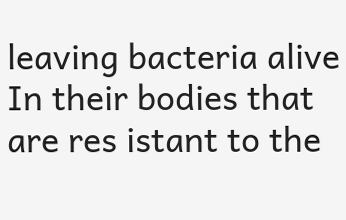leaving bacteria alive In their bodies that are res istant to the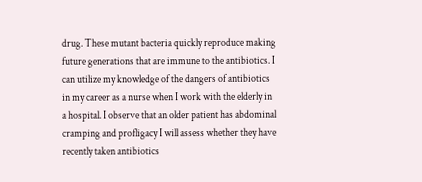drug. These mutant bacteria quickly reproduce making future generations that are immune to the antibiotics. I can utilize my knowledge of the dangers of antibiotics in my career as a nurse when I work with the elderly in a hospital. I observe that an older patient has abdominal cramping and profligacy I will assess whether they have recently taken antibiotics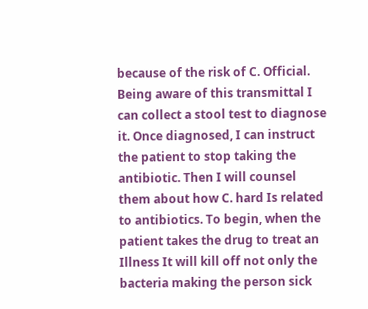because of the risk of C. Official. Being aware of this transmittal I can collect a stool test to diagnose it. Once diagnosed, I can instruct the patient to stop taking the antibiotic. Then I will counsel them about how C. hard Is related to antibiotics. To begin, when the patient takes the drug to treat an Illness It will kill off not only the bacteria making the person sick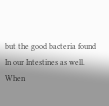but the good bacteria found In our Intestines as well. When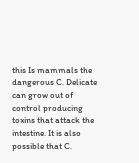this Is mammals the dangerous C. Delicate can grow out of control producing toxins that attack the intestine. It is also possible that C.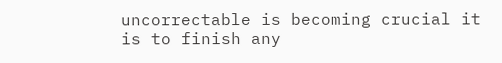uncorrectable is becoming crucial it is to finish any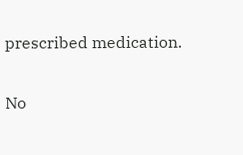prescribed medication.

No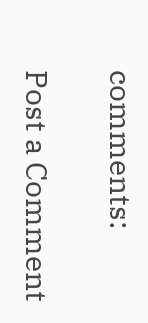comments:

Post a Comment